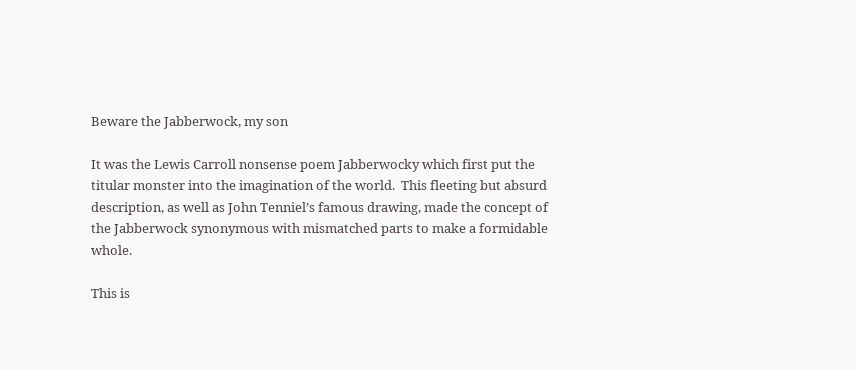Beware the Jabberwock, my son

It was the Lewis Carroll nonsense poem Jabberwocky which first put the titular monster into the imagination of the world.  This fleeting but absurd description, as well as John Tenniel’s famous drawing, made the concept of the Jabberwock synonymous with mismatched parts to make a formidable whole.

This is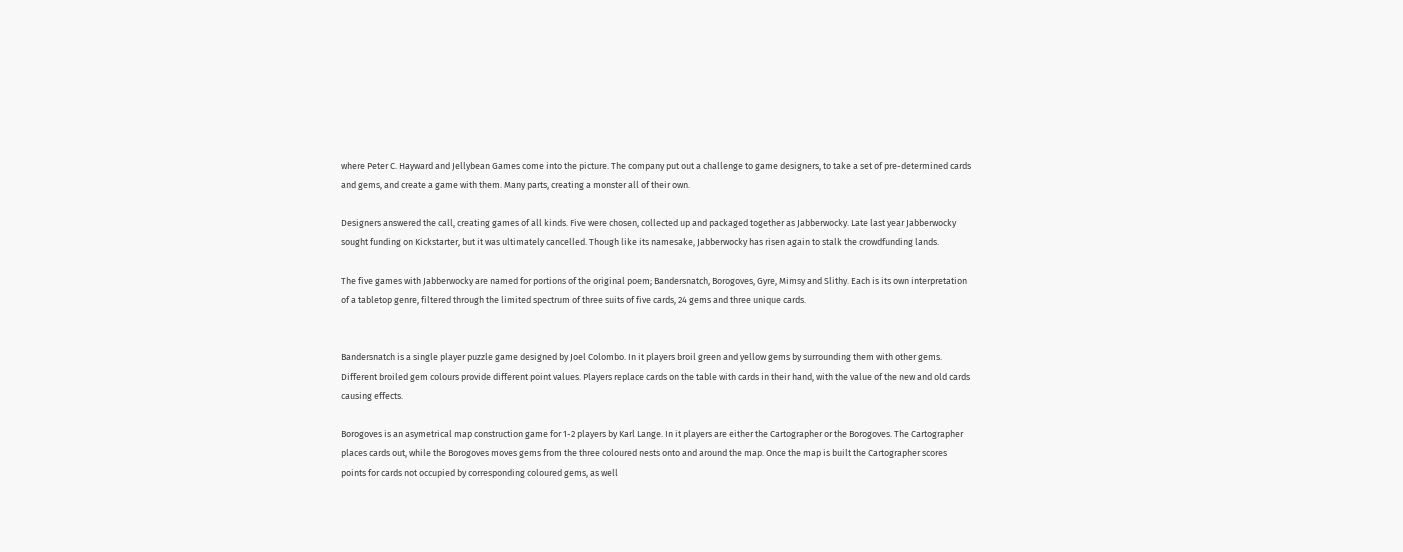where Peter C. Hayward and Jellybean Games come into the picture. The company put out a challenge to game designers, to take a set of pre-determined cards and gems, and create a game with them. Many parts, creating a monster all of their own.

Designers answered the call, creating games of all kinds. Five were chosen, collected up and packaged together as Jabberwocky. Late last year Jabberwocky sought funding on Kickstarter, but it was ultimately cancelled. Though like its namesake, Jabberwocky has risen again to stalk the crowdfunding lands.

The five games with Jabberwocky are named for portions of the original poem; Bandersnatch, Borogoves, Gyre, Mimsy and Slithy. Each is its own interpretation of a tabletop genre, filtered through the limited spectrum of three suits of five cards, 24 gems and three unique cards.


Bandersnatch is a single player puzzle game designed by Joel Colombo. In it players broil green and yellow gems by surrounding them with other gems. Different broiled gem colours provide different point values. Players replace cards on the table with cards in their hand, with the value of the new and old cards causing effects.

Borogoves is an asymetrical map construction game for 1-2 players by Karl Lange. In it players are either the Cartographer or the Borogoves. The Cartographer places cards out, while the Borogoves moves gems from the three coloured nests onto and around the map. Once the map is built the Cartographer scores points for cards not occupied by corresponding coloured gems, as well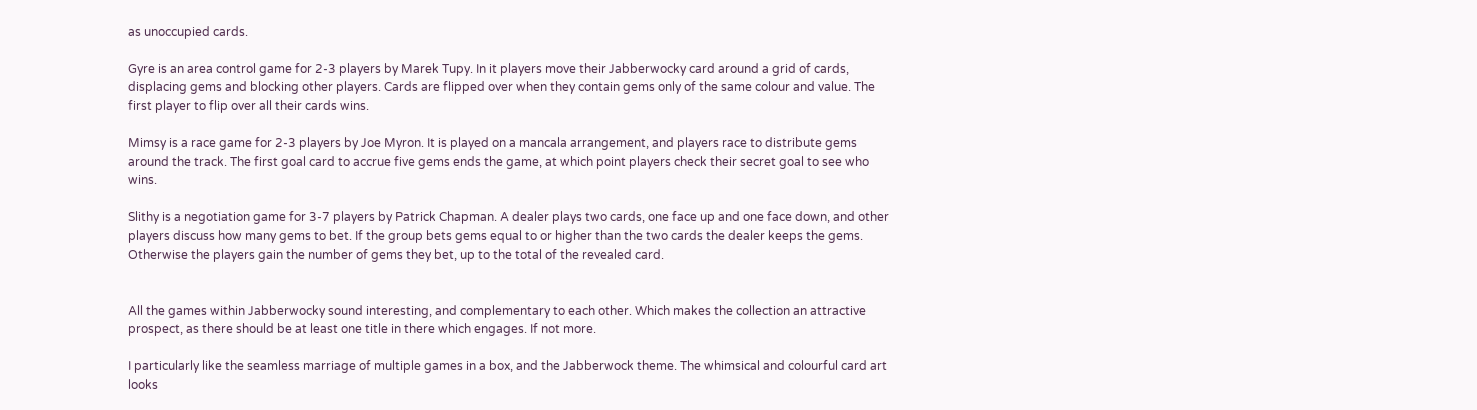as unoccupied cards.

Gyre is an area control game for 2-3 players by Marek Tupy. In it players move their Jabberwocky card around a grid of cards, displacing gems and blocking other players. Cards are flipped over when they contain gems only of the same colour and value. The first player to flip over all their cards wins.

Mimsy is a race game for 2-3 players by Joe Myron. It is played on a mancala arrangement, and players race to distribute gems around the track. The first goal card to accrue five gems ends the game, at which point players check their secret goal to see who wins.

Slithy is a negotiation game for 3-7 players by Patrick Chapman. A dealer plays two cards, one face up and one face down, and other players discuss how many gems to bet. If the group bets gems equal to or higher than the two cards the dealer keeps the gems. Otherwise the players gain the number of gems they bet, up to the total of the revealed card.


All the games within Jabberwocky sound interesting, and complementary to each other. Which makes the collection an attractive prospect, as there should be at least one title in there which engages. If not more.

I particularly like the seamless marriage of multiple games in a box, and the Jabberwock theme. The whimsical and colourful card art looks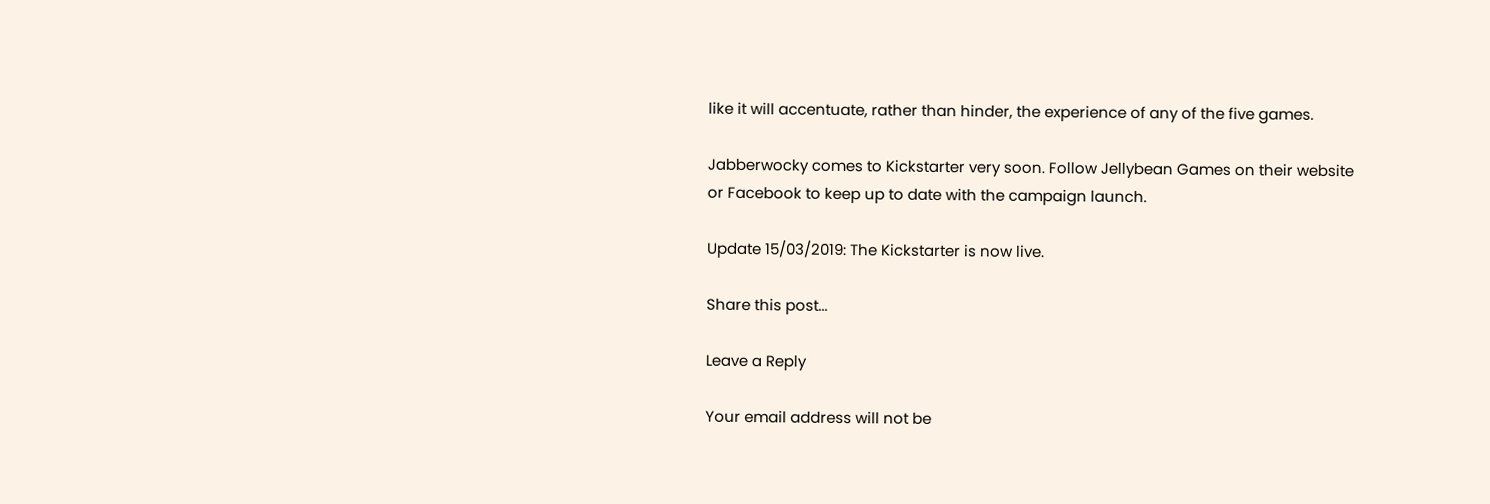like it will accentuate, rather than hinder, the experience of any of the five games.

Jabberwocky comes to Kickstarter very soon. Follow Jellybean Games on their website or Facebook to keep up to date with the campaign launch.

Update 15/03/2019: The Kickstarter is now live.

Share this post...

Leave a Reply

Your email address will not be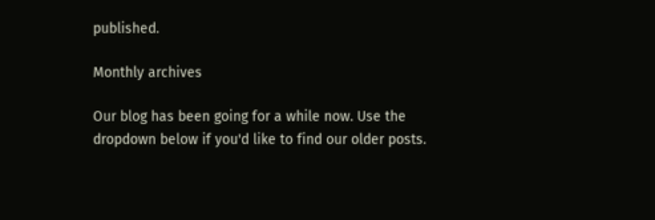published.

Monthly archives

Our blog has been going for a while now. Use the dropdown below if you'd like to find our older posts.